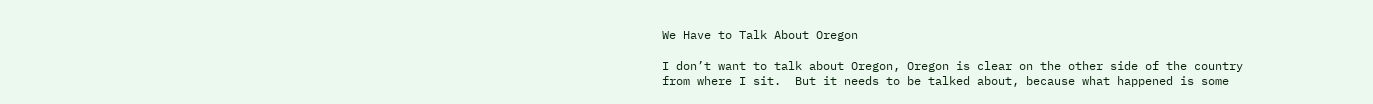We Have to Talk About Oregon

I don’t want to talk about Oregon, Oregon is clear on the other side of the country from where I sit.  But it needs to be talked about, because what happened is some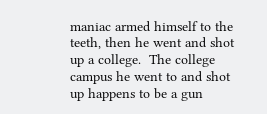maniac armed himself to the teeth, then he went and shot up a college.  The college campus he went to and shot up happens to be a gun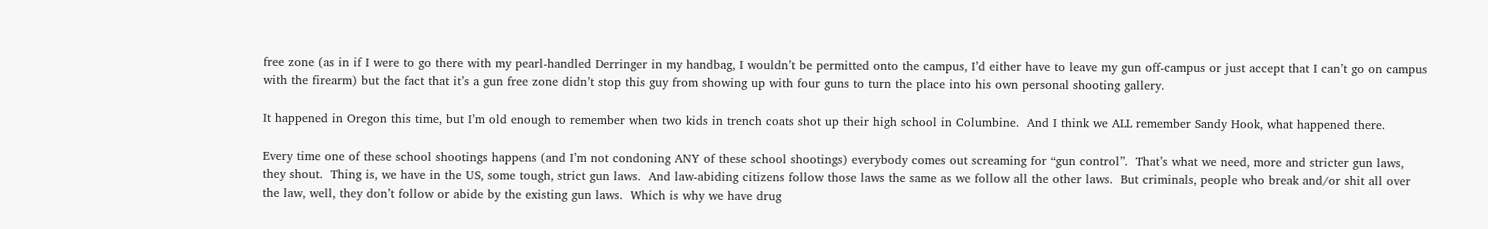free zone (as in if I were to go there with my pearl-handled Derringer in my handbag, I wouldn’t be permitted onto the campus, I’d either have to leave my gun off-campus or just accept that I can’t go on campus with the firearm) but the fact that it’s a gun free zone didn’t stop this guy from showing up with four guns to turn the place into his own personal shooting gallery.

It happened in Oregon this time, but I’m old enough to remember when two kids in trench coats shot up their high school in Columbine.  And I think we ALL remember Sandy Hook, what happened there.

Every time one of these school shootings happens (and I’m not condoning ANY of these school shootings) everybody comes out screaming for “gun control”.  That’s what we need, more and stricter gun laws, they shout.  Thing is, we have in the US, some tough, strict gun laws.  And law-abiding citizens follow those laws the same as we follow all the other laws.  But criminals, people who break and/or shit all over the law, well, they don’t follow or abide by the existing gun laws.  Which is why we have drug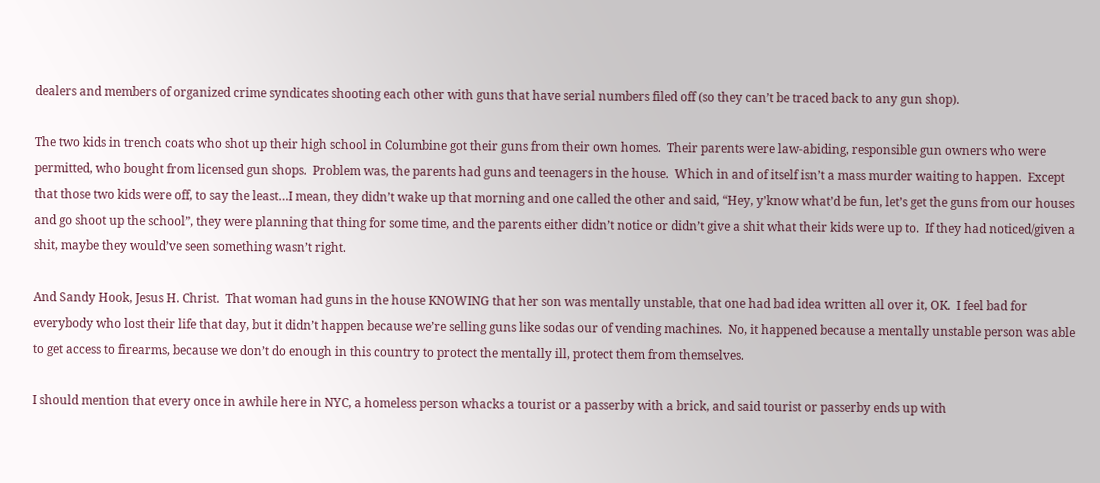dealers and members of organized crime syndicates shooting each other with guns that have serial numbers filed off (so they can’t be traced back to any gun shop).

The two kids in trench coats who shot up their high school in Columbine got their guns from their own homes.  Their parents were law-abiding, responsible gun owners who were permitted, who bought from licensed gun shops.  Problem was, the parents had guns and teenagers in the house.  Which in and of itself isn’t a mass murder waiting to happen.  Except that those two kids were off, to say the least…I mean, they didn’t wake up that morning and one called the other and said, “Hey, y’know what’d be fun, let’s get the guns from our houses and go shoot up the school”, they were planning that thing for some time, and the parents either didn’t notice or didn’t give a shit what their kids were up to.  If they had noticed/given a shit, maybe they would’ve seen something wasn’t right.

And Sandy Hook, Jesus H. Christ.  That woman had guns in the house KNOWING that her son was mentally unstable, that one had bad idea written all over it, OK.  I feel bad for everybody who lost their life that day, but it didn’t happen because we’re selling guns like sodas our of vending machines.  No, it happened because a mentally unstable person was able to get access to firearms, because we don’t do enough in this country to protect the mentally ill, protect them from themselves.

I should mention that every once in awhile here in NYC, a homeless person whacks a tourist or a passerby with a brick, and said tourist or passerby ends up with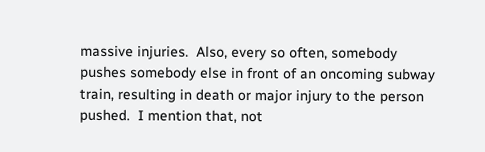massive injuries.  Also, every so often, somebody pushes somebody else in front of an oncoming subway train, resulting in death or major injury to the person pushed.  I mention that, not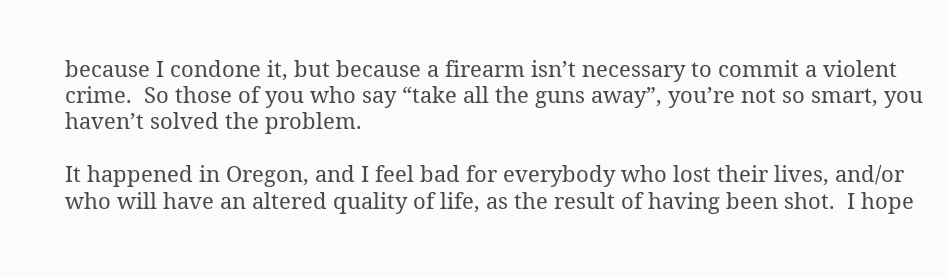because I condone it, but because a firearm isn’t necessary to commit a violent crime.  So those of you who say “take all the guns away”, you’re not so smart, you haven’t solved the problem.

It happened in Oregon, and I feel bad for everybody who lost their lives, and/or who will have an altered quality of life, as the result of having been shot.  I hope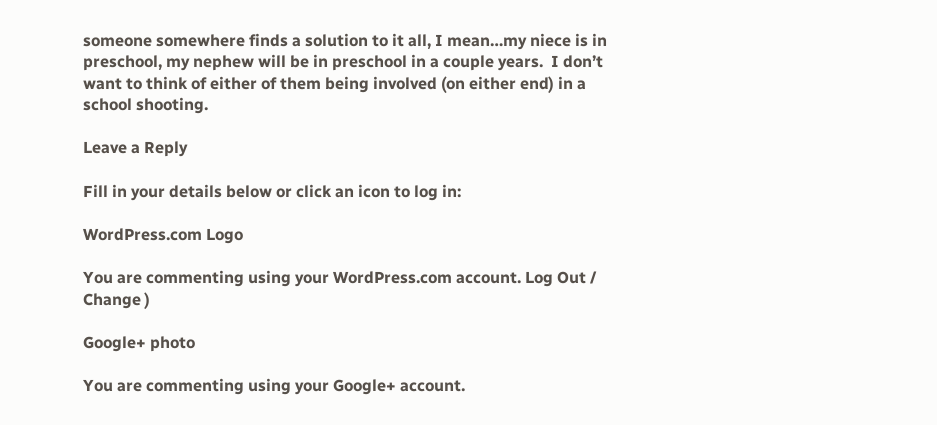someone somewhere finds a solution to it all, I mean…my niece is in preschool, my nephew will be in preschool in a couple years.  I don’t want to think of either of them being involved (on either end) in a school shooting.

Leave a Reply

Fill in your details below or click an icon to log in:

WordPress.com Logo

You are commenting using your WordPress.com account. Log Out /  Change )

Google+ photo

You are commenting using your Google+ account.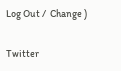Log Out /  Change )

Twitter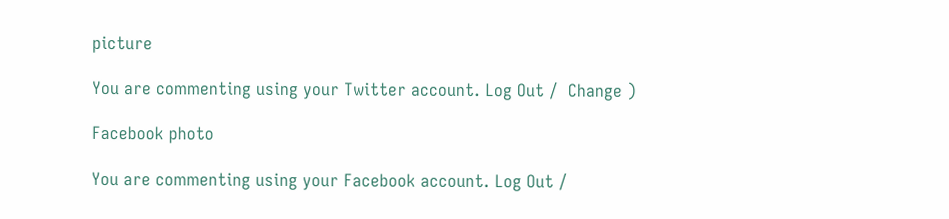picture

You are commenting using your Twitter account. Log Out /  Change )

Facebook photo

You are commenting using your Facebook account. Log Out /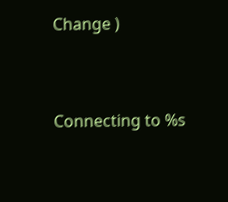Change )


Connecting to %s